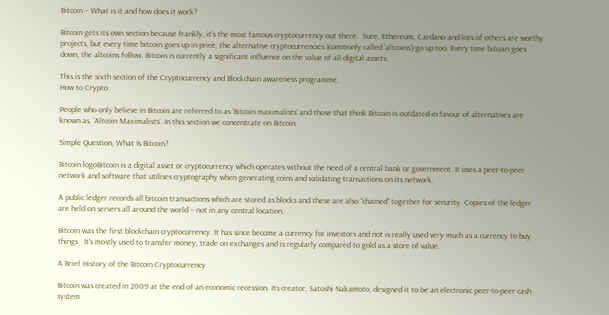Bitcoin – What is it and how does it work?

Bitcoin gets its own section because frankly, it’s the most famous cryptocurrency out there.  Sure, Ethereum, Cardano and lots of others are worthy projects, but every time bitcoin goes up in price, the alternative cryptocurrencies (commonly called ‘altcoins’) go up too. Every time bitcoin goes down, the altcoins follow. Bitcoin is currently a significant influence on the value of all digital assets.

This is the sixth section of the Cryptocurrency and Blockchain awareness programme,
How to Crypto.

People who only believe in Bitcoin are referred to as ‘Bitcoin maximalists’ and those that think Bitcoin is outdated in favour of alternatives are known as, ‘Altcoin Maximalists’. In this section we concentrate on Bitcoin.

Simple Question, What Is Bitcoin?

Bitcoin logoBitcoin is a digital asset or cryptocurrency which operates without the need of a central bank or government. It uses a peer-to-peer network and software that utilises cryptography when generating coins and validating transactions on its network.

A public ledger records all bitcoin transactions which are stored as blocks and these are also “chained” together for security. Copies of the ledger are held on servers all around the world – not in any central location.

Bitcoin was the first blockchain cryptocurrency. It has since become a currency for investors and not is really used very much as a currency to buy things.  It’s mostly used to transfer money, trade on exchanges and is regularly compared to gold as a store of value.

A Brief History of the Bitcoin Cryptocurrency

Bitcoin was created in 2009 at the end of an economic recession. Its creator, Satoshi Nakamoto, designed it to be an electronic peer-to-peer cash system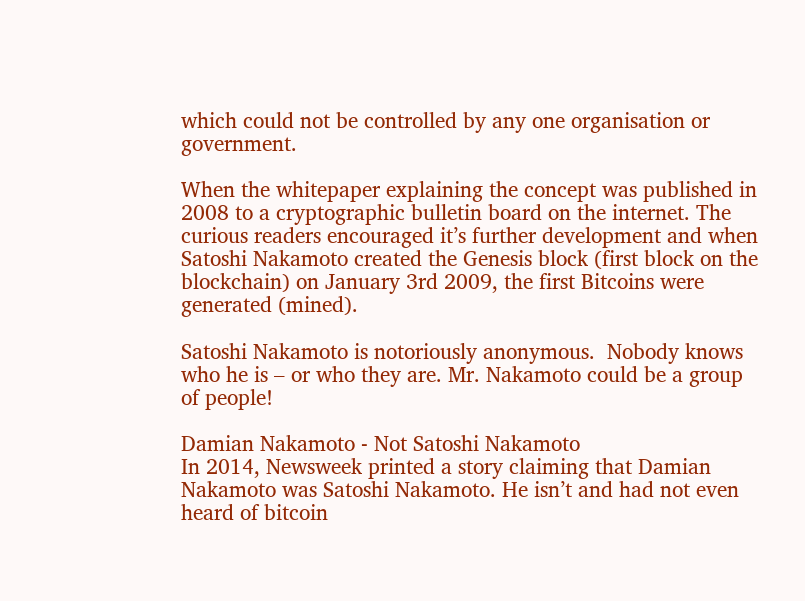which could not be controlled by any one organisation or government.

When the whitepaper explaining the concept was published in 2008 to a cryptographic bulletin board on the internet. The curious readers encouraged it’s further development and when Satoshi Nakamoto created the Genesis block (first block on the blockchain) on January 3rd 2009, the first Bitcoins were generated (mined).

Satoshi Nakamoto is notoriously anonymous.  Nobody knows who he is – or who they are. Mr. Nakamoto could be a group of people!

Damian Nakamoto - Not Satoshi Nakamoto
In 2014, Newsweek printed a story claiming that Damian Nakamoto was Satoshi Nakamoto. He isn’t and had not even heard of bitcoin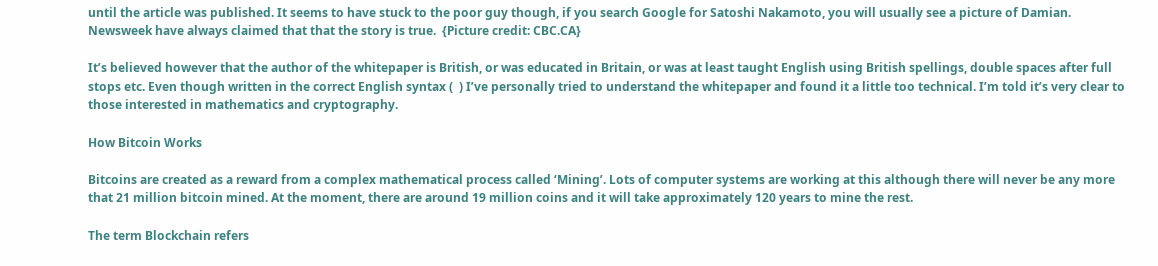until the article was published. It seems to have stuck to the poor guy though, if you search Google for Satoshi Nakamoto, you will usually see a picture of Damian. Newsweek have always claimed that that the story is true.  {Picture credit: CBC.CA}

It’s believed however that the author of the whitepaper is British, or was educated in Britain, or was at least taught English using British spellings, double spaces after full stops etc. Even though written in the correct English syntax (  ) I’ve personally tried to understand the whitepaper and found it a little too technical. I’m told it’s very clear to those interested in mathematics and cryptography.

How Bitcoin Works

Bitcoins are created as a reward from a complex mathematical process called ‘Mining’. Lots of computer systems are working at this although there will never be any more that 21 million bitcoin mined. At the moment, there are around 19 million coins and it will take approximately 120 years to mine the rest.

The term Blockchain refers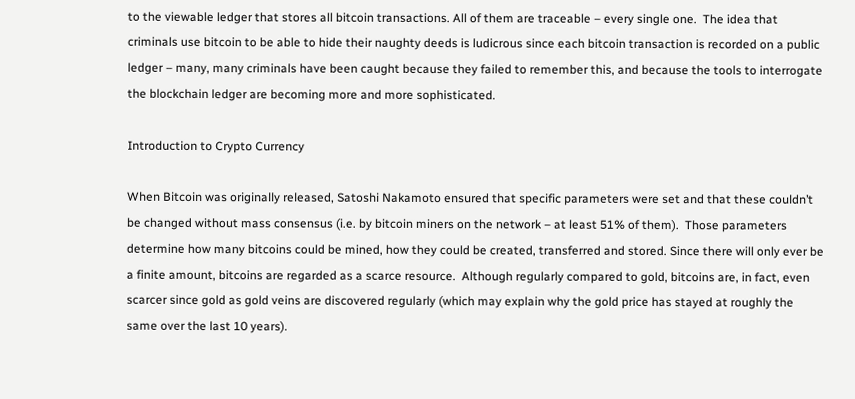to the viewable ledger that stores all bitcoin transactions. All of them are traceable – every single one.  The idea that criminals use bitcoin to be able to hide their naughty deeds is ludicrous since each bitcoin transaction is recorded on a public ledger – many, many criminals have been caught because they failed to remember this, and because the tools to interrogate the blockchain ledger are becoming more and more sophisticated.

Introduction to Crypto Currency

When Bitcoin was originally released, Satoshi Nakamoto ensured that specific parameters were set and that these couldn’t be changed without mass consensus (i.e. by bitcoin miners on the network – at least 51% of them).  Those parameters determine how many bitcoins could be mined, how they could be created, transferred and stored. Since there will only ever be a finite amount, bitcoins are regarded as a scarce resource.  Although regularly compared to gold, bitcoins are, in fact, even scarcer since gold as gold veins are discovered regularly (which may explain why the gold price has stayed at roughly the same over the last 10 years).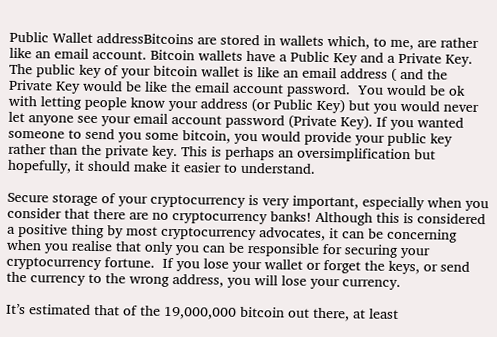Public Wallet addressBitcoins are stored in wallets which, to me, are rather like an email account. Bitcoin wallets have a Public Key and a Private Key.  The public key of your bitcoin wallet is like an email address ( and the Private Key would be like the email account password.  You would be ok with letting people know your address (or Public Key) but you would never let anyone see your email account password (Private Key). If you wanted someone to send you some bitcoin, you would provide your public key rather than the private key. This is perhaps an oversimplification but hopefully, it should make it easier to understand.

Secure storage of your cryptocurrency is very important, especially when you consider that there are no cryptocurrency banks! Although this is considered a positive thing by most cryptocurrency advocates, it can be concerning when you realise that only you can be responsible for securing your cryptocurrency fortune.  If you lose your wallet or forget the keys, or send the currency to the wrong address, you will lose your currency.

It’s estimated that of the 19,000,000 bitcoin out there, at least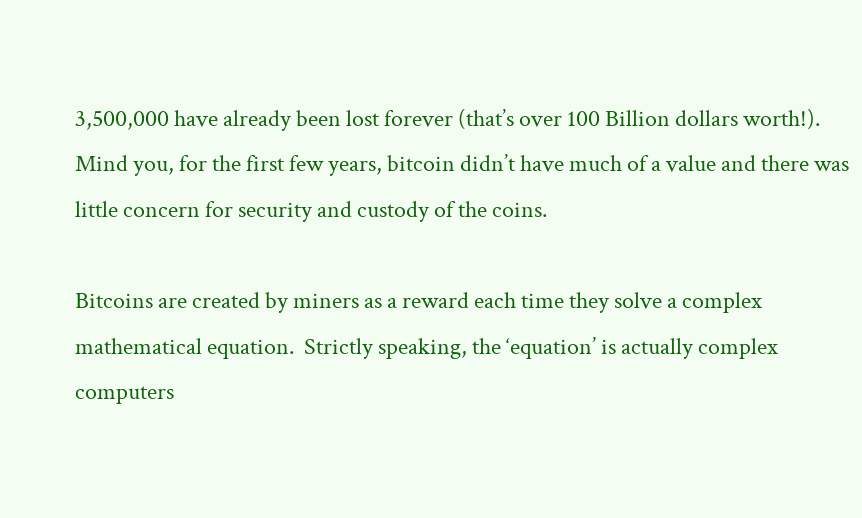3,500,000 have already been lost forever (that’s over 100 Billion dollars worth!).  Mind you, for the first few years, bitcoin didn’t have much of a value and there was little concern for security and custody of the coins.

Bitcoins are created by miners as a reward each time they solve a complex mathematical equation.  Strictly speaking, the ‘equation’ is actually complex computers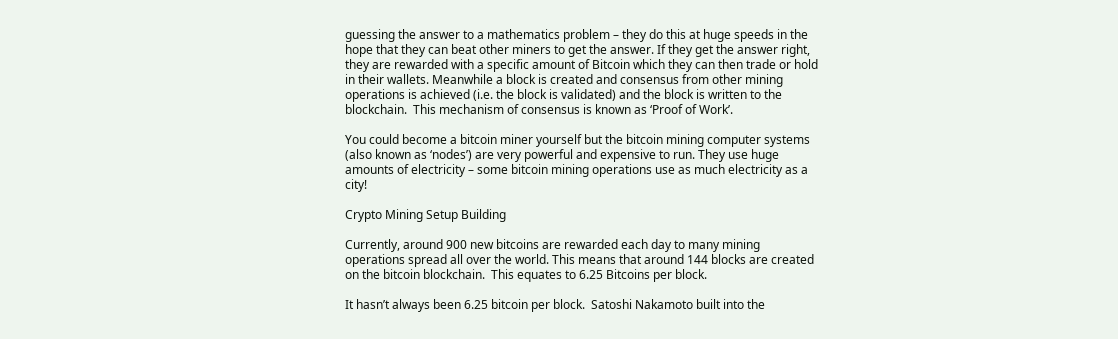guessing the answer to a mathematics problem – they do this at huge speeds in the hope that they can beat other miners to get the answer. If they get the answer right, they are rewarded with a specific amount of Bitcoin which they can then trade or hold in their wallets. Meanwhile a block is created and consensus from other mining operations is achieved (i.e. the block is validated) and the block is written to the blockchain.  This mechanism of consensus is known as ‘Proof of Work’.

You could become a bitcoin miner yourself but the bitcoin mining computer systems (also known as ‘nodes’) are very powerful and expensive to run. They use huge amounts of electricity – some bitcoin mining operations use as much electricity as a city!

Crypto Mining Setup Building

Currently, around 900 new bitcoins are rewarded each day to many mining operations spread all over the world. This means that around 144 blocks are created on the bitcoin blockchain.  This equates to 6.25 Bitcoins per block.

It hasn’t always been 6.25 bitcoin per block.  Satoshi Nakamoto built into the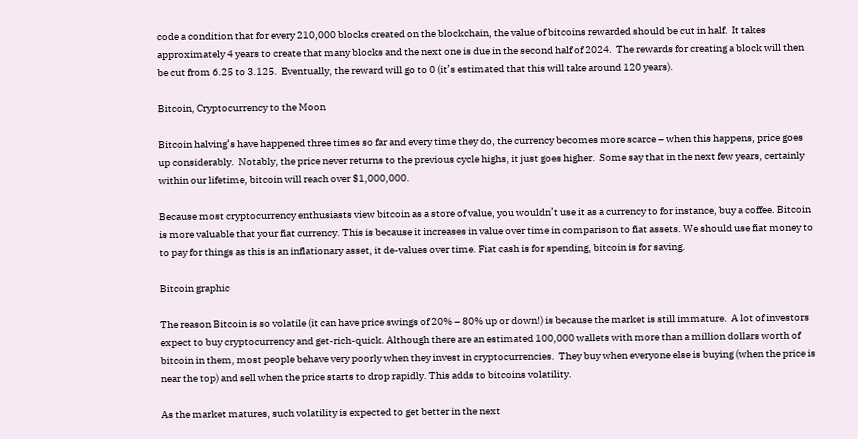code a condition that for every 210,000 blocks created on the blockchain, the value of bitcoins rewarded should be cut in half.  It takes approximately 4 years to create that many blocks and the next one is due in the second half of 2024.  The rewards for creating a block will then be cut from 6.25 to 3.125.  Eventually, the reward will go to 0 (it’s estimated that this will take around 120 years).

Bitcoin, Cryptocurrency to the Moon

Bitcoin halving’s have happened three times so far and every time they do, the currency becomes more scarce – when this happens, price goes up considerably.  Notably, the price never returns to the previous cycle highs, it just goes higher.  Some say that in the next few years, certainly within our lifetime, bitcoin will reach over $1,000,000.

Because most cryptocurrency enthusiasts view bitcoin as a store of value, you wouldn’t use it as a currency to for instance, buy a coffee. Bitcoin is more valuable that your fiat currency. This is because it increases in value over time in comparison to fiat assets. We should use fiat money to to pay for things as this is an inflationary asset, it de-values over time. Fiat cash is for spending, bitcoin is for saving.

Bitcoin graphic

The reason Bitcoin is so volatile (it can have price swings of 20% – 80% up or down!) is because the market is still immature.  A lot of investors expect to buy cryptocurrency and get-rich-quick. Although there are an estimated 100,000 wallets with more than a million dollars worth of bitcoin in them, most people behave very poorly when they invest in cryptocurrencies.  They buy when everyone else is buying (when the price is near the top) and sell when the price starts to drop rapidly. This adds to bitcoins volatility.

As the market matures, such volatility is expected to get better in the next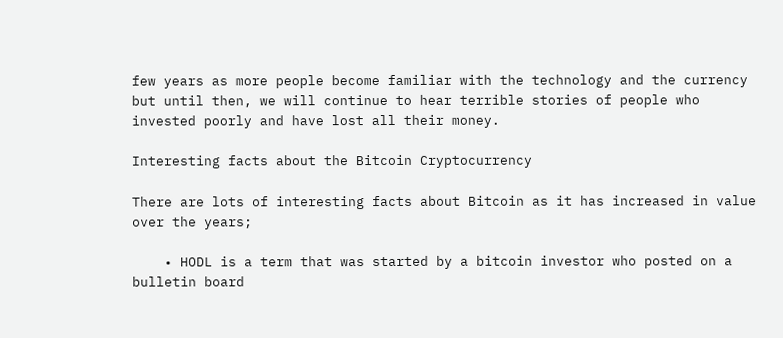few years as more people become familiar with the technology and the currency but until then, we will continue to hear terrible stories of people who invested poorly and have lost all their money.

Interesting facts about the Bitcoin Cryptocurrency

There are lots of interesting facts about Bitcoin as it has increased in value over the years;

    • HODL is a term that was started by a bitcoin investor who posted on a bulletin board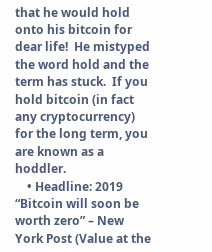that he would hold onto his bitcoin for dear life!  He mistyped the word hold and the term has stuck.  If you hold bitcoin (in fact any cryptocurrency) for the long term, you are known as a hoddler.
    • Headline: 2019 “Bitcoin will soon be worth zero” – New York Post (Value at the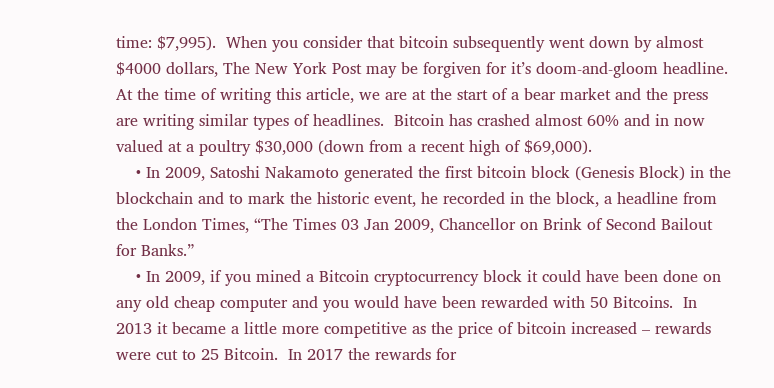time: $7,995).  When you consider that bitcoin subsequently went down by almost $4000 dollars, The New York Post may be forgiven for it’s doom-and-gloom headline.  At the time of writing this article, we are at the start of a bear market and the press are writing similar types of headlines.  Bitcoin has crashed almost 60% and in now valued at a poultry $30,000 (down from a recent high of $69,000).
    • In 2009, Satoshi Nakamoto generated the first bitcoin block (Genesis Block) in the blockchain and to mark the historic event, he recorded in the block, a headline from the London Times, “The Times 03 Jan 2009, Chancellor on Brink of Second Bailout for Banks.”
    • In 2009, if you mined a Bitcoin cryptocurrency block it could have been done on any old cheap computer and you would have been rewarded with 50 Bitcoins.  In 2013 it became a little more competitive as the price of bitcoin increased – rewards were cut to 25 Bitcoin.  In 2017 the rewards for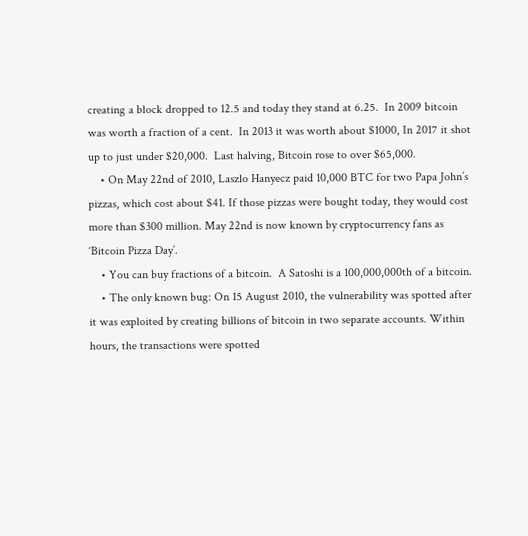creating a block dropped to 12.5 and today they stand at 6.25.  In 2009 bitcoin was worth a fraction of a cent.  In 2013 it was worth about $1000, In 2017 it shot up to just under $20,000.  Last halving, Bitcoin rose to over $65,000.
    • On May 22nd of 2010, Laszlo Hanyecz paid 10,000 BTC for two Papa John’s pizzas, which cost about $41. If those pizzas were bought today, they would cost more than $300 million. May 22nd is now known by cryptocurrency fans as ‘Bitcoin Pizza Day’.
    • You can buy fractions of a bitcoin.  A Satoshi is a 100,000,000th of a bitcoin.
    • The only known bug: On 15 August 2010, the vulnerability was spotted after it was exploited by creating billions of bitcoin in two separate accounts. Within hours, the transactions were spotted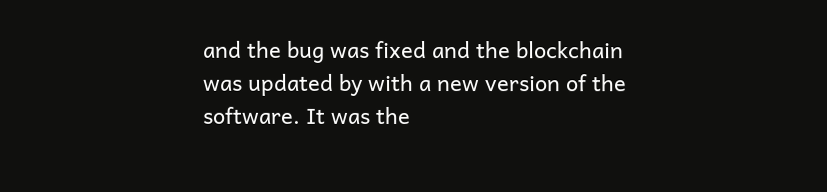and the bug was fixed and the blockchain was updated by with a new version of the software. It was the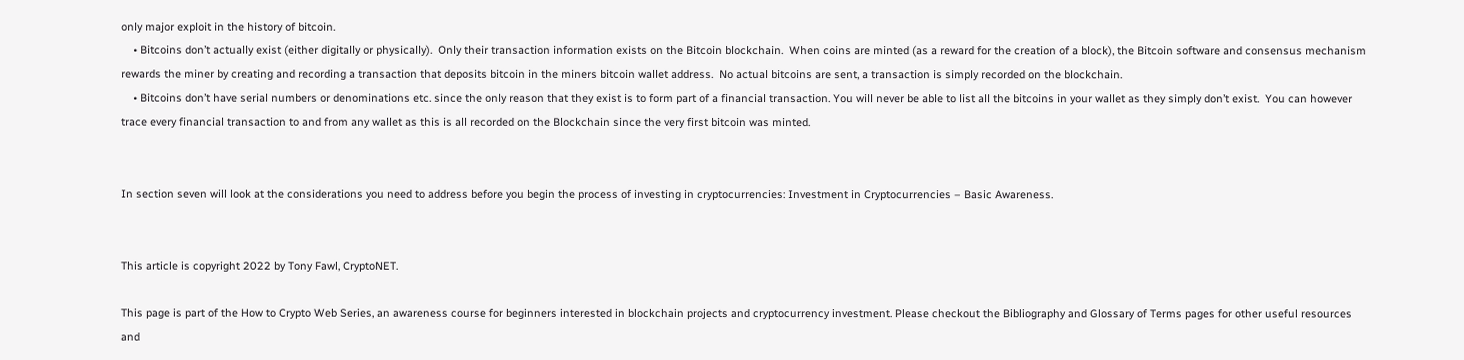only major exploit in the history of bitcoin.
    • Bitcoins don’t actually exist (either digitally or physically).  Only their transaction information exists on the Bitcoin blockchain.  When coins are minted (as a reward for the creation of a block), the Bitcoin software and consensus mechanism rewards the miner by creating and recording a transaction that deposits bitcoin in the miners bitcoin wallet address.  No actual bitcoins are sent, a transaction is simply recorded on the blockchain.
    • Bitcoins don’t have serial numbers or denominations etc. since the only reason that they exist is to form part of a financial transaction. You will never be able to list all the bitcoins in your wallet as they simply don’t exist.  You can however trace every financial transaction to and from any wallet as this is all recorded on the Blockchain since the very first bitcoin was minted.


In section seven will look at the considerations you need to address before you begin the process of investing in cryptocurrencies: Investment in Cryptocurrencies – Basic Awareness.


This article is copyright 2022 by Tony Fawl, CryptoNET.

This page is part of the How to Crypto Web Series, an awareness course for beginners interested in blockchain projects and cryptocurrency investment. Please checkout the Bibliography and Glossary of Terms pages for other useful resources and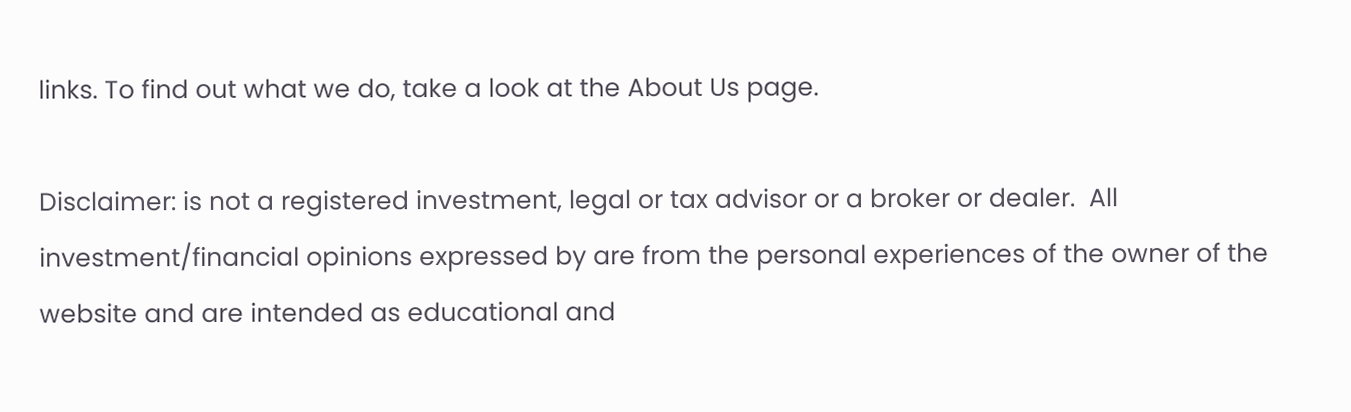links. To find out what we do, take a look at the About Us page.

Disclaimer: is not a registered investment, legal or tax advisor or a broker or dealer.  All investment/financial opinions expressed by are from the personal experiences of the owner of the website and are intended as educational and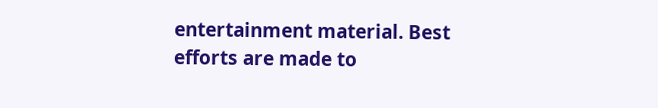entertainment material. Best efforts are made to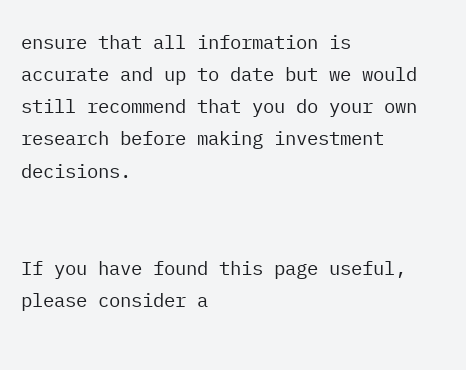ensure that all information is accurate and up to date but we would still recommend that you do your own research before making investment decisions.


If you have found this page useful, please consider a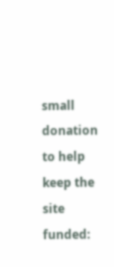small donation to help keep the site funded: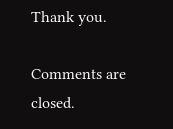Thank you.

Comments are closed.